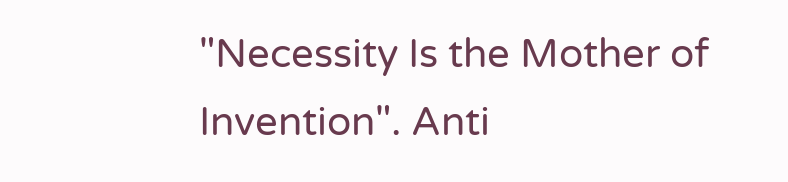"Necessity Is the Mother of Invention". Anti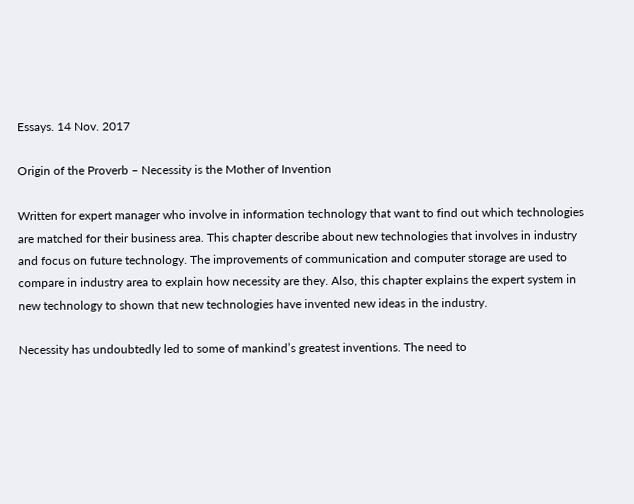Essays. 14 Nov. 2017

Origin of the Proverb – Necessity is the Mother of Invention

Written for expert manager who involve in information technology that want to find out which technologies are matched for their business area. This chapter describe about new technologies that involves in industry and focus on future technology. The improvements of communication and computer storage are used to compare in industry area to explain how necessity are they. Also, this chapter explains the expert system in new technology to shown that new technologies have invented new ideas in the industry.

Necessity has undoubtedly led to some of mankind’s greatest inventions. The need to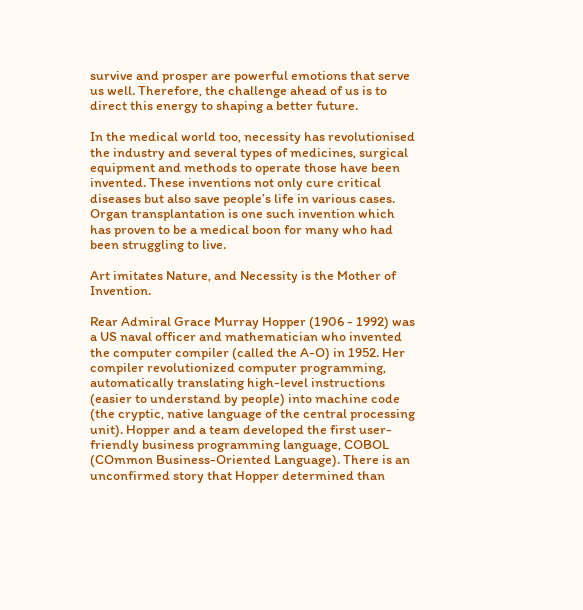survive and prosper are powerful emotions that serve us well. Therefore, the challenge ahead of us is to direct this energy to shaping a better future.

In the medical world too, necessity has revolutionised the industry and several types of medicines, surgical equipment and methods to operate those have been invented. These inventions not only cure critical diseases but also save people’s life in various cases. Organ transplantation is one such invention which has proven to be a medical boon for many who had been struggling to live.

Art imitates Nature, and Necessity is the Mother of Invention.

Rear Admiral Grace Murray Hopper (1906 - 1992) was a US naval officer and mathematician who invented the computer compiler (called the A-O) in 1952. Her compiler revolutionized computer programming, automatically translating high-level instructions (easier to understand by people) into machine code (the cryptic, native language of the central processing unit). Hopper and a team developed the first user-friendly business programming language, COBOL (COmmon Business-Oriented Language). There is an unconfirmed story that Hopper determined than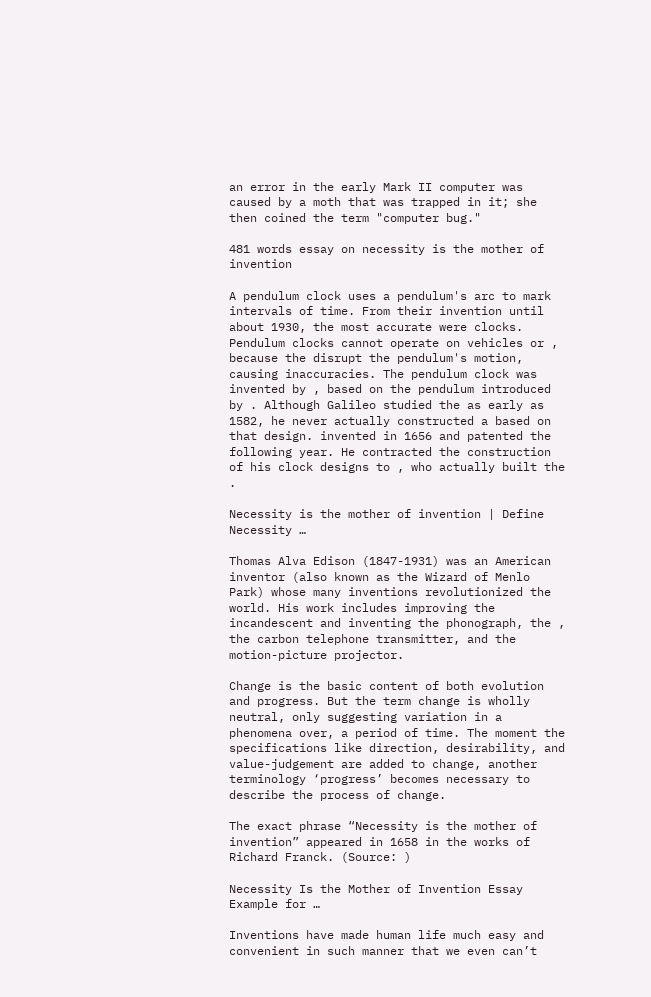an error in the early Mark II computer was caused by a moth that was trapped in it; she then coined the term "computer bug."

481 words essay on necessity is the mother of invention

A pendulum clock uses a pendulum's arc to mark intervals of time. From their invention until about 1930, the most accurate were clocks. Pendulum clocks cannot operate on vehicles or , because the disrupt the pendulum's motion, causing inaccuracies. The pendulum clock was invented by , based on the pendulum introduced by . Although Galileo studied the as early as 1582, he never actually constructed a based on that design. invented in 1656 and patented the following year. He contracted the construction of his clock designs to , who actually built the .

Necessity is the mother of invention | Define Necessity …

Thomas Alva Edison (1847-1931) was an American inventor (also known as the Wizard of Menlo Park) whose many inventions revolutionized the world. His work includes improving the incandescent and inventing the phonograph, the , the carbon telephone transmitter, and the motion-picture projector.

Change is the basic content of both evolution and progress. But the term change is wholly neutral, only suggesting variation in a phenomena over, a period of time. The moment the specifications like direction, desirability, and value-judgement are added to change, another terminology ‘progress’ becomes necessary to describe the process of change.

The exact phrase “Necessity is the mother of invention” appeared in 1658 in the works of Richard Franck. (Source: )

Necessity Is the Mother of Invention Essay Example for …

Inventions have made human life much easy and convenient in such manner that we even can’t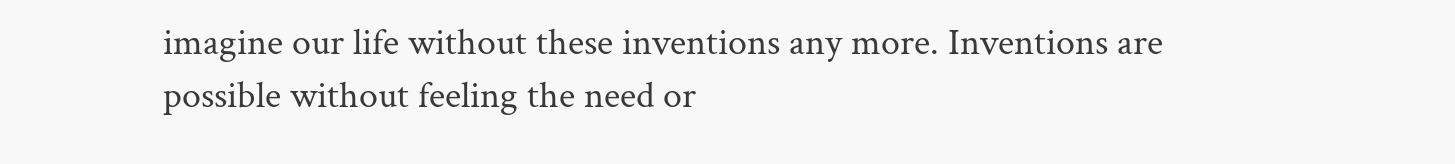imagine our life without these inventions any more. Inventions are possible without feeling the need or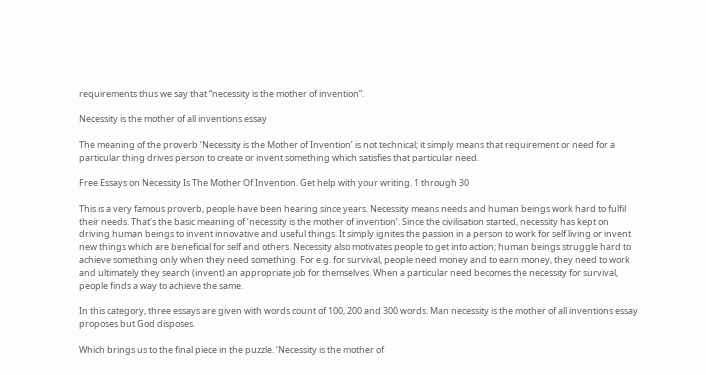requirements thus we say that “necessity is the mother of invention”.

Necessity is the mother of all inventions essay

The meaning of the proverb ‘Necessity is the Mother of Invention’ is not technical; it simply means that requirement or need for a particular thing drives person to create or invent something which satisfies that particular need.

Free Essays on Necessity Is The Mother Of Invention. Get help with your writing. 1 through 30

This is a very famous proverb, people have been hearing since years. Necessity means needs and human beings work hard to fulfil their needs. That’s the basic meaning of ‘necessity is the mother of invention’. Since the civilisation started, necessity has kept on driving human beings to invent innovative and useful things. It simply ignites the passion in a person to work for self living or invent new things which are beneficial for self and others. Necessity also motivates people to get into action; human beings struggle hard to achieve something only when they need something. For e.g. for survival, people need money and to earn money, they need to work and ultimately they search (invent) an appropriate job for themselves. When a particular need becomes the necessity for survival, people finds a way to achieve the same.

In this category, three essays are given with words count of 100, 200 and 300 words. Man necessity is the mother of all inventions essay proposes but God disposes.

Which brings us to the final piece in the puzzle. ‘Necessity is the mother of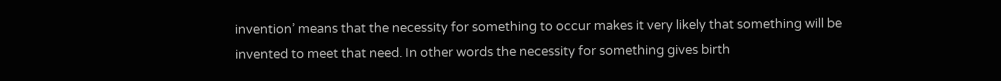invention’ means that the necessity for something to occur makes it very likely that something will be invented to meet that need. In other words the necessity for something gives birth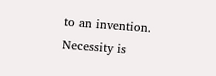to an invention. Necessity is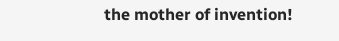the mother of invention!